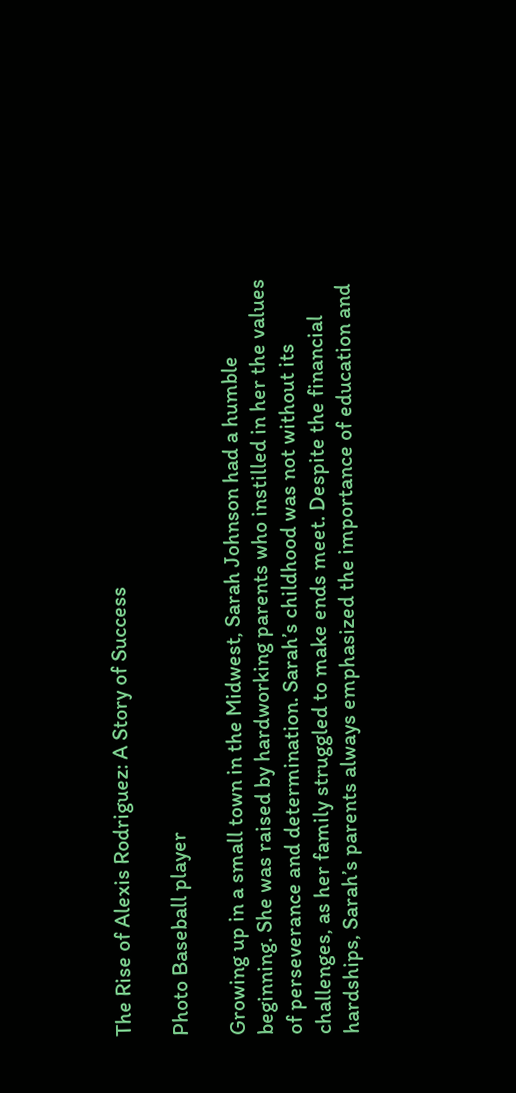The Rise of Alexis Rodriguez: A Story of Success

Photo Baseball player

Growing up in a small town in the Midwest, Sarah Johnson had a humble beginning. She was raised by hardworking parents who instilled in her the values of perseverance and determination. Sarah’s childhood was not without its challenges, as her family struggled to make ends meet. Despite the financial hardships, Sarah’s parents always emphasized the importance of education and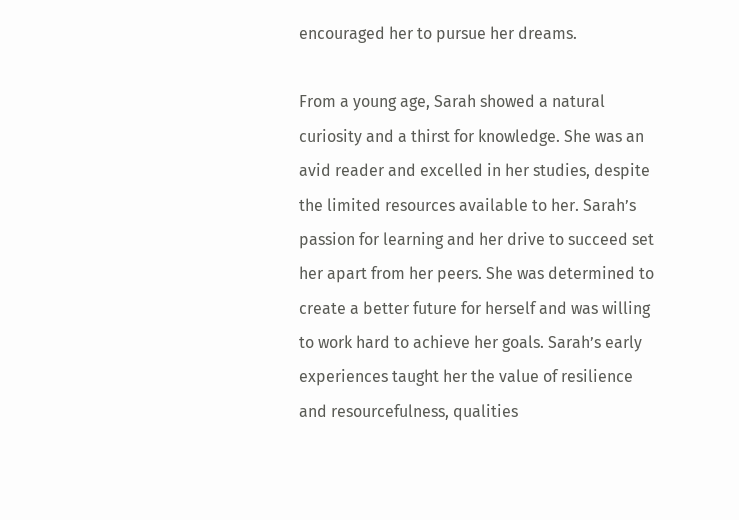encouraged her to pursue her dreams.

From a young age, Sarah showed a natural curiosity and a thirst for knowledge. She was an avid reader and excelled in her studies, despite the limited resources available to her. Sarah’s passion for learning and her drive to succeed set her apart from her peers. She was determined to create a better future for herself and was willing to work hard to achieve her goals. Sarah’s early experiences taught her the value of resilience and resourcefulness, qualities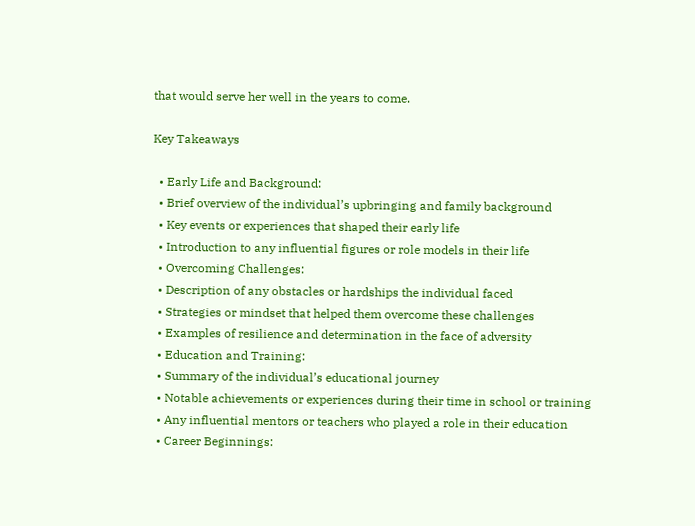that would serve her well in the years to come.

Key Takeaways

  • Early Life and Background:
  • Brief overview of the individual’s upbringing and family background
  • Key events or experiences that shaped their early life
  • Introduction to any influential figures or role models in their life
  • Overcoming Challenges:
  • Description of any obstacles or hardships the individual faced
  • Strategies or mindset that helped them overcome these challenges
  • Examples of resilience and determination in the face of adversity
  • Education and Training:
  • Summary of the individual’s educational journey
  • Notable achievements or experiences during their time in school or training
  • Any influential mentors or teachers who played a role in their education
  • Career Beginnings: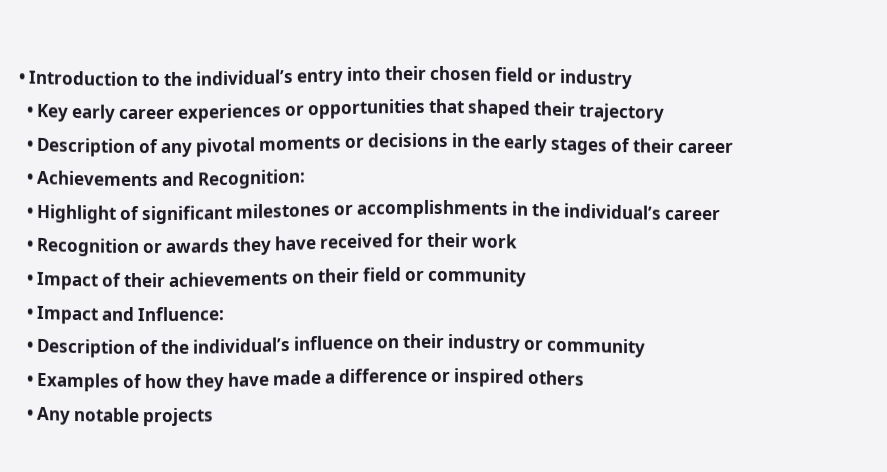• Introduction to the individual’s entry into their chosen field or industry
  • Key early career experiences or opportunities that shaped their trajectory
  • Description of any pivotal moments or decisions in the early stages of their career
  • Achievements and Recognition:
  • Highlight of significant milestones or accomplishments in the individual’s career
  • Recognition or awards they have received for their work
  • Impact of their achievements on their field or community
  • Impact and Influence:
  • Description of the individual’s influence on their industry or community
  • Examples of how they have made a difference or inspired others
  • Any notable projects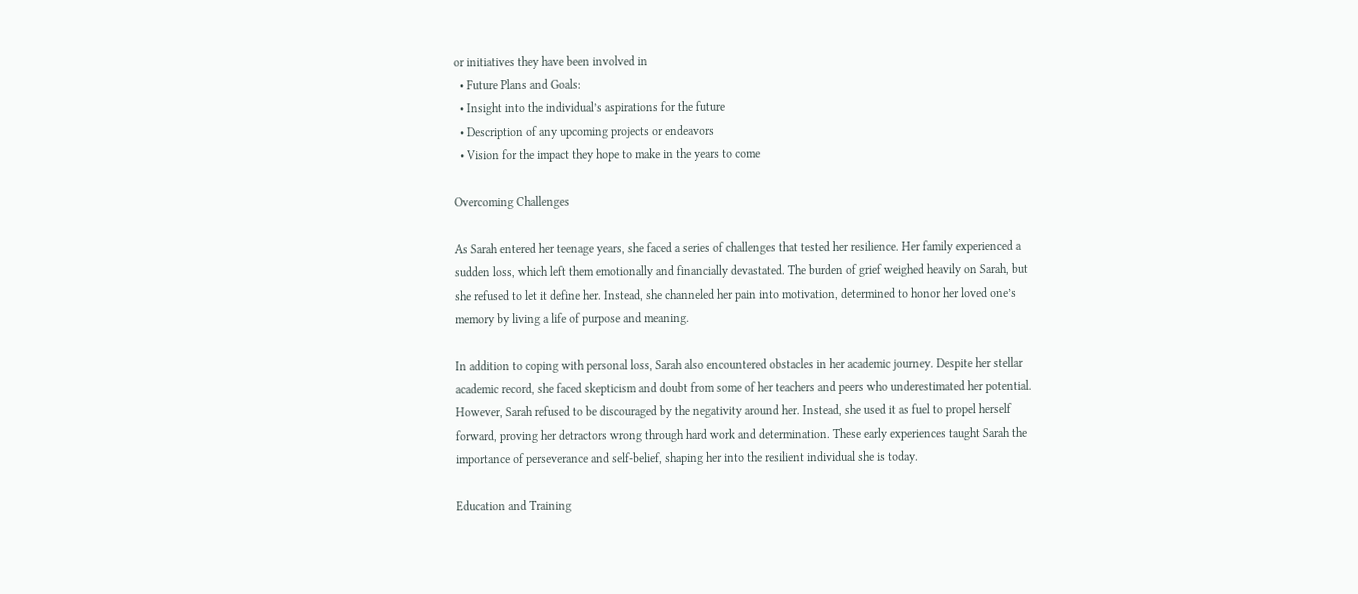or initiatives they have been involved in
  • Future Plans and Goals:
  • Insight into the individual’s aspirations for the future
  • Description of any upcoming projects or endeavors
  • Vision for the impact they hope to make in the years to come

Overcoming Challenges

As Sarah entered her teenage years, she faced a series of challenges that tested her resilience. Her family experienced a sudden loss, which left them emotionally and financially devastated. The burden of grief weighed heavily on Sarah, but she refused to let it define her. Instead, she channeled her pain into motivation, determined to honor her loved one’s memory by living a life of purpose and meaning.

In addition to coping with personal loss, Sarah also encountered obstacles in her academic journey. Despite her stellar academic record, she faced skepticism and doubt from some of her teachers and peers who underestimated her potential. However, Sarah refused to be discouraged by the negativity around her. Instead, she used it as fuel to propel herself forward, proving her detractors wrong through hard work and determination. These early experiences taught Sarah the importance of perseverance and self-belief, shaping her into the resilient individual she is today.

Education and Training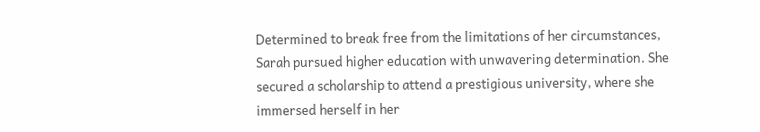Determined to break free from the limitations of her circumstances, Sarah pursued higher education with unwavering determination. She secured a scholarship to attend a prestigious university, where she immersed herself in her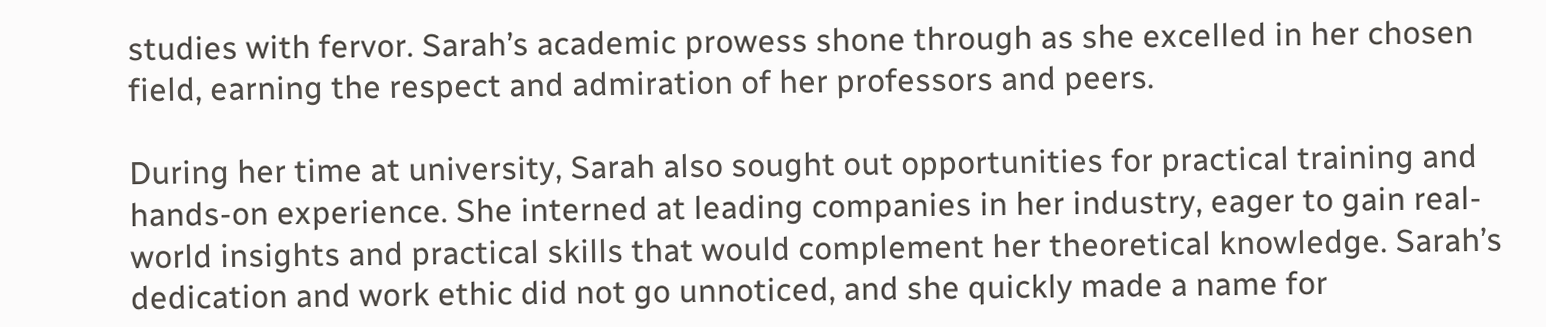studies with fervor. Sarah’s academic prowess shone through as she excelled in her chosen field, earning the respect and admiration of her professors and peers.

During her time at university, Sarah also sought out opportunities for practical training and hands-on experience. She interned at leading companies in her industry, eager to gain real-world insights and practical skills that would complement her theoretical knowledge. Sarah’s dedication and work ethic did not go unnoticed, and she quickly made a name for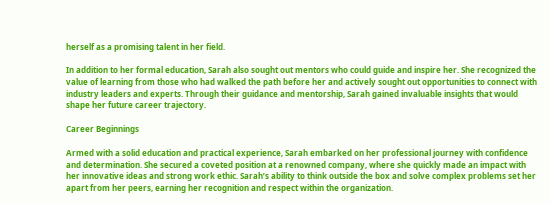herself as a promising talent in her field.

In addition to her formal education, Sarah also sought out mentors who could guide and inspire her. She recognized the value of learning from those who had walked the path before her and actively sought out opportunities to connect with industry leaders and experts. Through their guidance and mentorship, Sarah gained invaluable insights that would shape her future career trajectory.

Career Beginnings

Armed with a solid education and practical experience, Sarah embarked on her professional journey with confidence and determination. She secured a coveted position at a renowned company, where she quickly made an impact with her innovative ideas and strong work ethic. Sarah’s ability to think outside the box and solve complex problems set her apart from her peers, earning her recognition and respect within the organization.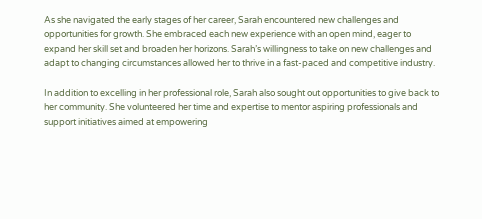As she navigated the early stages of her career, Sarah encountered new challenges and opportunities for growth. She embraced each new experience with an open mind, eager to expand her skill set and broaden her horizons. Sarah’s willingness to take on new challenges and adapt to changing circumstances allowed her to thrive in a fast-paced and competitive industry.

In addition to excelling in her professional role, Sarah also sought out opportunities to give back to her community. She volunteered her time and expertise to mentor aspiring professionals and support initiatives aimed at empowering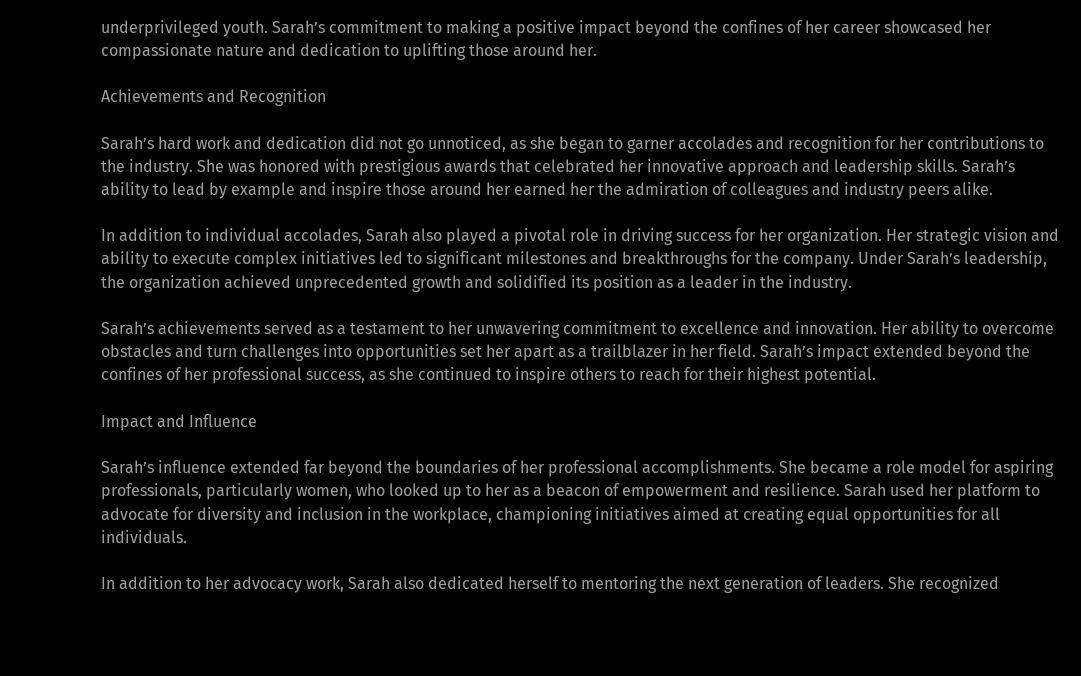underprivileged youth. Sarah’s commitment to making a positive impact beyond the confines of her career showcased her compassionate nature and dedication to uplifting those around her.

Achievements and Recognition

Sarah’s hard work and dedication did not go unnoticed, as she began to garner accolades and recognition for her contributions to the industry. She was honored with prestigious awards that celebrated her innovative approach and leadership skills. Sarah’s ability to lead by example and inspire those around her earned her the admiration of colleagues and industry peers alike.

In addition to individual accolades, Sarah also played a pivotal role in driving success for her organization. Her strategic vision and ability to execute complex initiatives led to significant milestones and breakthroughs for the company. Under Sarah’s leadership, the organization achieved unprecedented growth and solidified its position as a leader in the industry.

Sarah’s achievements served as a testament to her unwavering commitment to excellence and innovation. Her ability to overcome obstacles and turn challenges into opportunities set her apart as a trailblazer in her field. Sarah’s impact extended beyond the confines of her professional success, as she continued to inspire others to reach for their highest potential.

Impact and Influence

Sarah’s influence extended far beyond the boundaries of her professional accomplishments. She became a role model for aspiring professionals, particularly women, who looked up to her as a beacon of empowerment and resilience. Sarah used her platform to advocate for diversity and inclusion in the workplace, championing initiatives aimed at creating equal opportunities for all individuals.

In addition to her advocacy work, Sarah also dedicated herself to mentoring the next generation of leaders. She recognized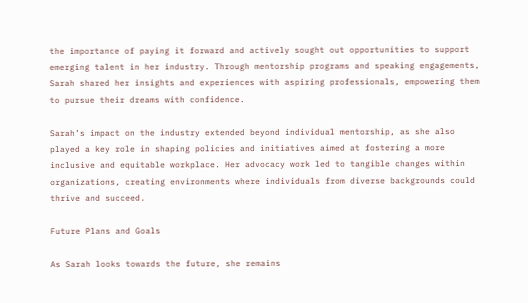the importance of paying it forward and actively sought out opportunities to support emerging talent in her industry. Through mentorship programs and speaking engagements, Sarah shared her insights and experiences with aspiring professionals, empowering them to pursue their dreams with confidence.

Sarah’s impact on the industry extended beyond individual mentorship, as she also played a key role in shaping policies and initiatives aimed at fostering a more inclusive and equitable workplace. Her advocacy work led to tangible changes within organizations, creating environments where individuals from diverse backgrounds could thrive and succeed.

Future Plans and Goals

As Sarah looks towards the future, she remains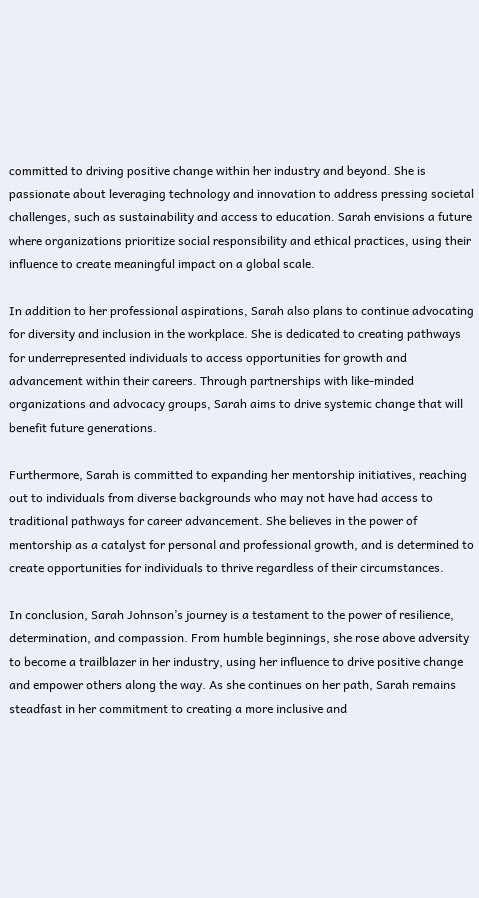committed to driving positive change within her industry and beyond. She is passionate about leveraging technology and innovation to address pressing societal challenges, such as sustainability and access to education. Sarah envisions a future where organizations prioritize social responsibility and ethical practices, using their influence to create meaningful impact on a global scale.

In addition to her professional aspirations, Sarah also plans to continue advocating for diversity and inclusion in the workplace. She is dedicated to creating pathways for underrepresented individuals to access opportunities for growth and advancement within their careers. Through partnerships with like-minded organizations and advocacy groups, Sarah aims to drive systemic change that will benefit future generations.

Furthermore, Sarah is committed to expanding her mentorship initiatives, reaching out to individuals from diverse backgrounds who may not have had access to traditional pathways for career advancement. She believes in the power of mentorship as a catalyst for personal and professional growth, and is determined to create opportunities for individuals to thrive regardless of their circumstances.

In conclusion, Sarah Johnson’s journey is a testament to the power of resilience, determination, and compassion. From humble beginnings, she rose above adversity to become a trailblazer in her industry, using her influence to drive positive change and empower others along the way. As she continues on her path, Sarah remains steadfast in her commitment to creating a more inclusive and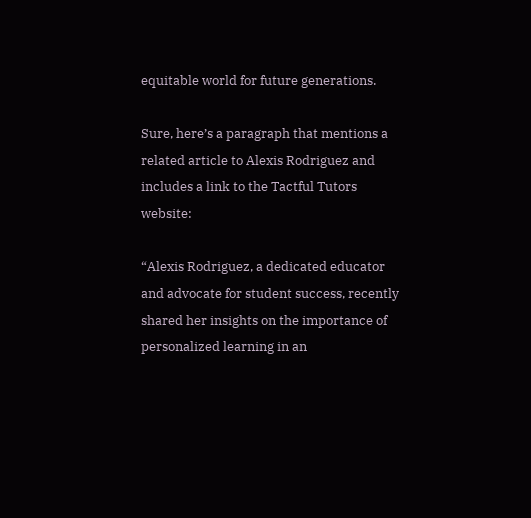equitable world for future generations.

Sure, here’s a paragraph that mentions a related article to Alexis Rodriguez and includes a link to the Tactful Tutors website:

“Alexis Rodriguez, a dedicated educator and advocate for student success, recently shared her insights on the importance of personalized learning in an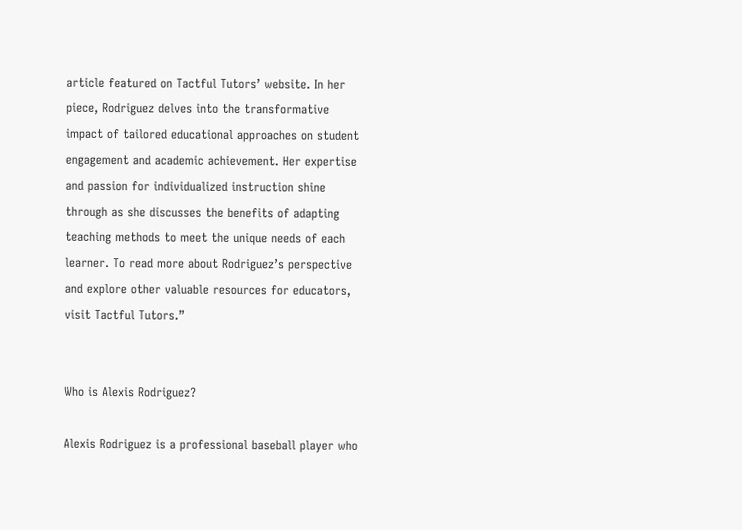article featured on Tactful Tutors’ website. In her piece, Rodriguez delves into the transformative impact of tailored educational approaches on student engagement and academic achievement. Her expertise and passion for individualized instruction shine through as she discusses the benefits of adapting teaching methods to meet the unique needs of each learner. To read more about Rodriguez’s perspective and explore other valuable resources for educators, visit Tactful Tutors.”


Who is Alexis Rodriguez?

Alexis Rodriguez is a professional baseball player who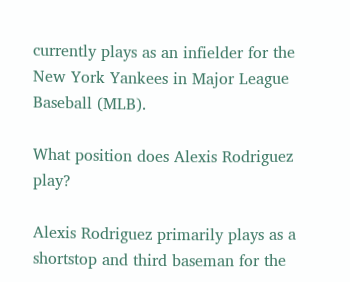currently plays as an infielder for the New York Yankees in Major League Baseball (MLB).

What position does Alexis Rodriguez play?

Alexis Rodriguez primarily plays as a shortstop and third baseman for the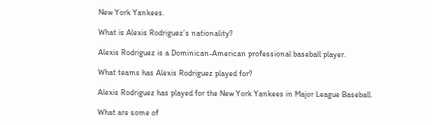New York Yankees.

What is Alexis Rodriguez’s nationality?

Alexis Rodriguez is a Dominican-American professional baseball player.

What teams has Alexis Rodriguez played for?

Alexis Rodriguez has played for the New York Yankees in Major League Baseball.

What are some of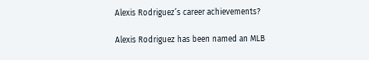Alexis Rodriguez’s career achievements?

Alexis Rodriguez has been named an MLB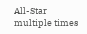All-Star multiple times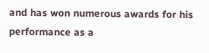and has won numerous awards for his performance as a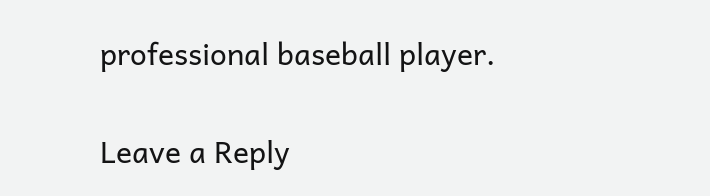professional baseball player.

Leave a Reply